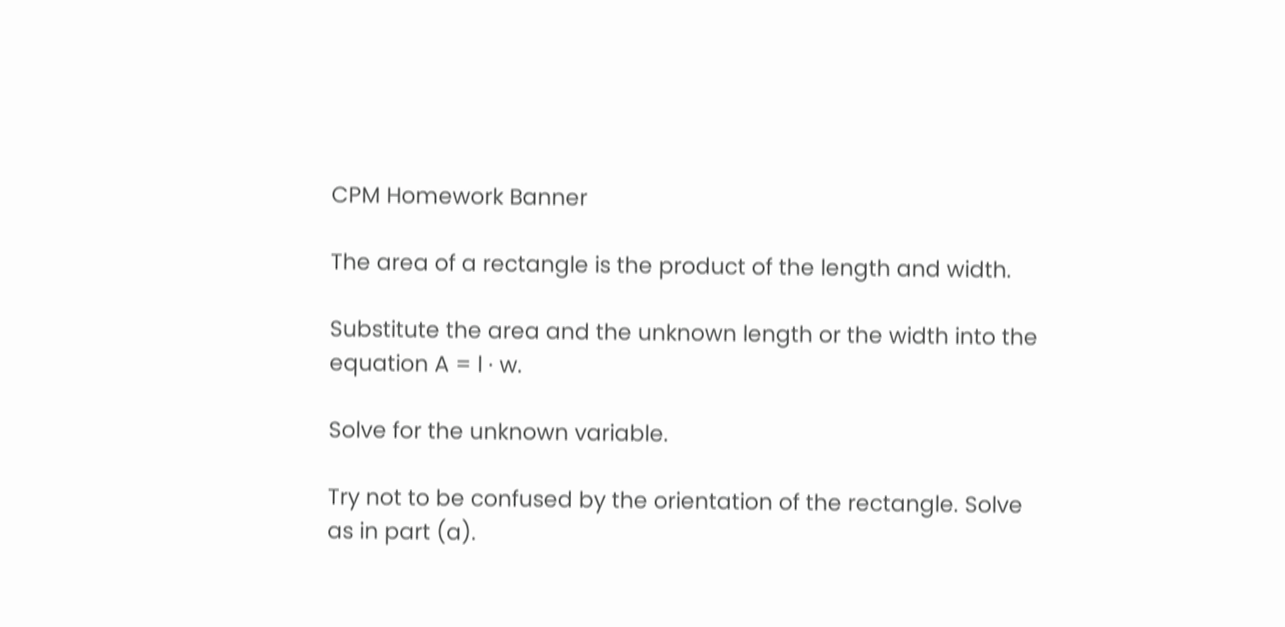CPM Homework Banner

The area of a rectangle is the product of the length and width.

Substitute the area and the unknown length or the width into the equation A = l · w.

Solve for the unknown variable.

Try not to be confused by the orientation of the rectangle. Solve as in part (a).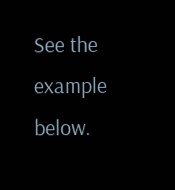See the example below.